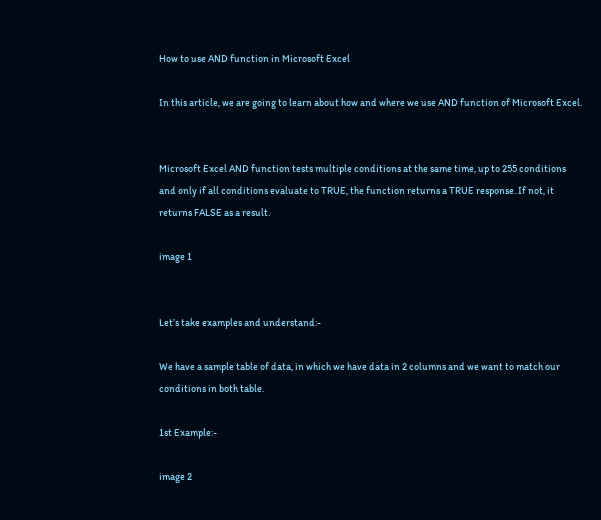How to use AND function in Microsoft Excel

In this article, we are going to learn about how and where we use AND function of Microsoft Excel.


Microsoft Excel AND function tests multiple conditions at the same time, up to 255 conditions and only if all conditions evaluate to TRUE, the function returns a TRUE response. If not, it returns FALSE as a result.

image 1


Let’s take examples and understand:-

We have a sample table of data, in which we have data in 2 columns and we want to match our conditions in both table.

1st Example:-

image 2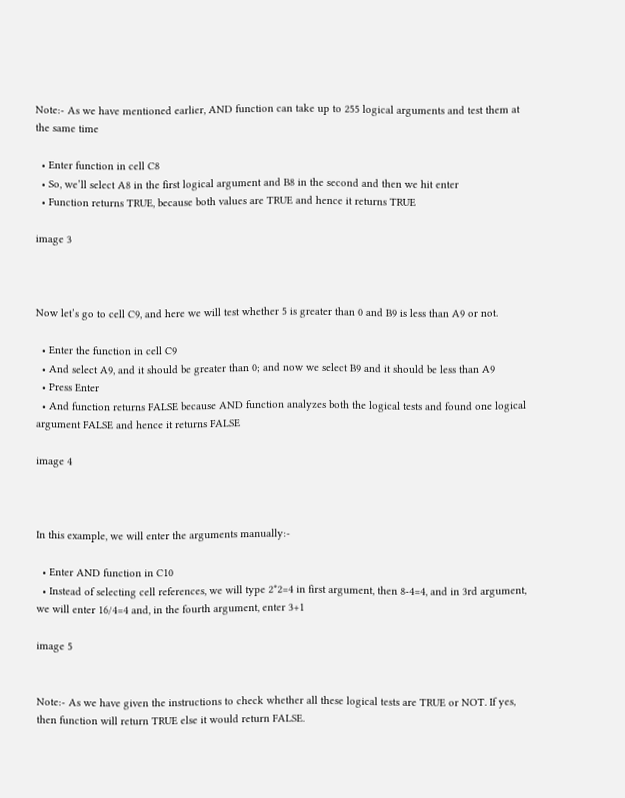Note:- As we have mentioned earlier, AND function can take up to 255 logical arguments and test them at the same time

  • Enter function in cell C8
  • So, we’ll select A8 in the first logical argument and B8 in the second and then we hit enter
  • Function returns TRUE, because both values are TRUE and hence it returns TRUE

image 3



Now let’s go to cell C9, and here we will test whether 5 is greater than 0 and B9 is less than A9 or not.

  • Enter the function in cell C9
  • And select A9, and it should be greater than 0; and now we select B9 and it should be less than A9
  • Press Enter
  • And function returns FALSE because AND function analyzes both the logical tests and found one logical argument FALSE and hence it returns FALSE

image 4



In this example, we will enter the arguments manually:-

  • Enter AND function in C10
  • Instead of selecting cell references, we will type 2*2=4 in first argument, then 8-4=4, and in 3rd argument, we will enter 16/4=4 and, in the fourth argument, enter 3+1

image 5


Note:- As we have given the instructions to check whether all these logical tests are TRUE or NOT. If yes, then function will return TRUE else it would return FALSE.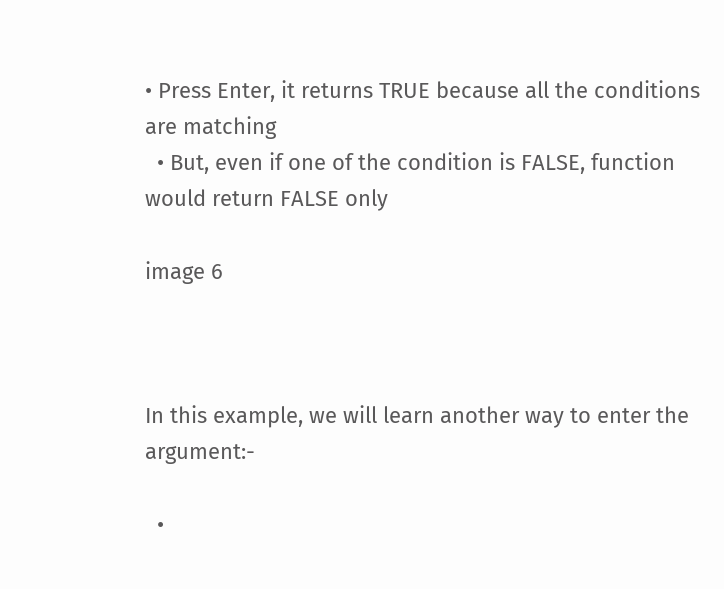• Press Enter, it returns TRUE because all the conditions are matching
  • But, even if one of the condition is FALSE, function would return FALSE only

image 6



In this example, we will learn another way to enter the argument:-

  •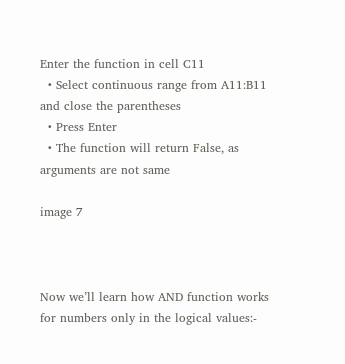Enter the function in cell C11
  • Select continuous range from A11:B11 and close the parentheses
  • Press Enter
  • The function will return False, as arguments are not same

image 7



Now we’ll learn how AND function works for numbers only in the logical values:-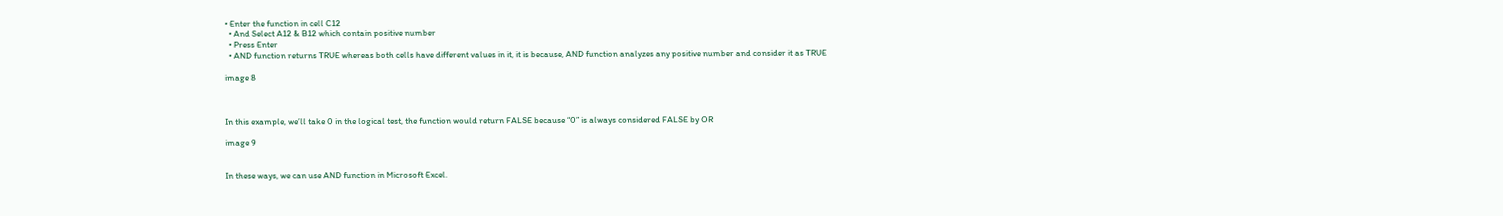• Enter the function in cell C12
  • And Select A12 & B12 which contain positive number
  • Press Enter
  • AND function returns TRUE whereas both cells have different values in it, it is because, AND function analyzes any positive number and consider it as TRUE

image 8



In this example, we’ll take 0 in the logical test, the function would return FALSE because “0” is always considered FALSE by OR

image 9


In these ways, we can use AND function in Microsoft Excel.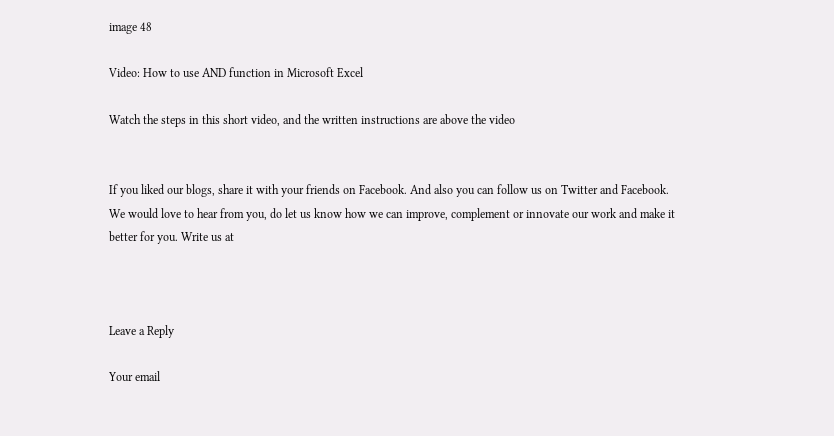image 48

Video: How to use AND function in Microsoft Excel

Watch the steps in this short video, and the written instructions are above the video


If you liked our blogs, share it with your friends on Facebook. And also you can follow us on Twitter and Facebook.
We would love to hear from you, do let us know how we can improve, complement or innovate our work and make it better for you. Write us at



Leave a Reply

Your email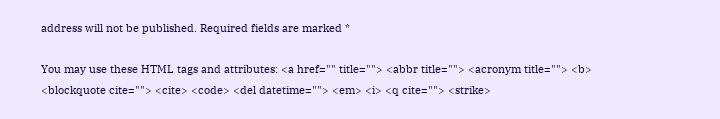address will not be published. Required fields are marked *

You may use these HTML tags and attributes: <a href="" title=""> <abbr title=""> <acronym title=""> <b> <blockquote cite=""> <cite> <code> <del datetime=""> <em> <i> <q cite=""> <strike>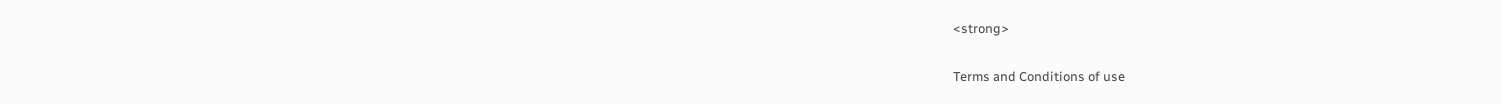<strong>

Terms and Conditions of use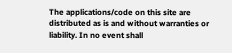The applications/code on this site are distributed as is and without warranties or liability. In no event shall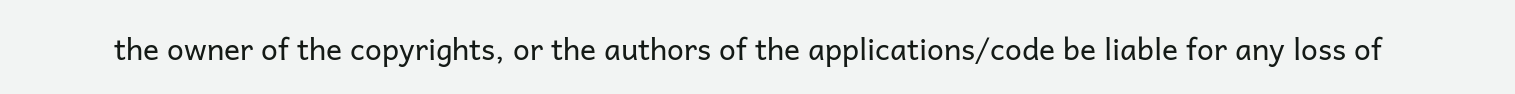the owner of the copyrights, or the authors of the applications/code be liable for any loss of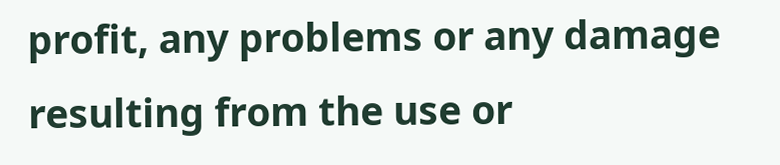profit, any problems or any damage resulting from the use or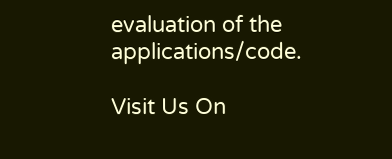evaluation of the applications/code.

Visit Us On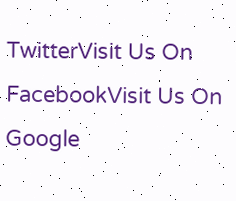TwitterVisit Us On FacebookVisit Us On Google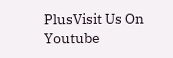PlusVisit Us On Youtube